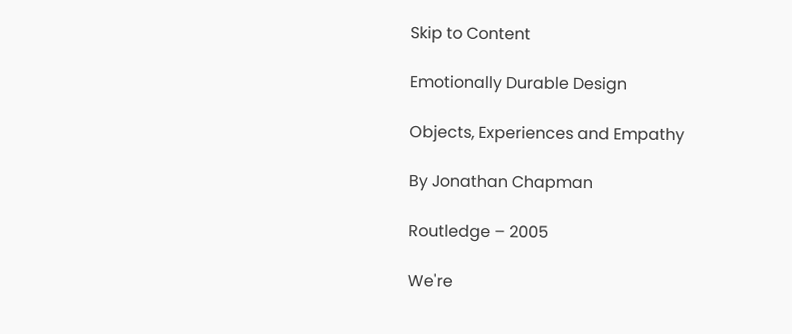Skip to Content

Emotionally Durable Design

Objects, Experiences and Empathy

By Jonathan Chapman

Routledge – 2005

We're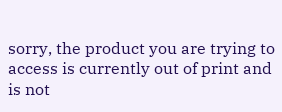sorry, the product you are trying to access is currently out of print and is not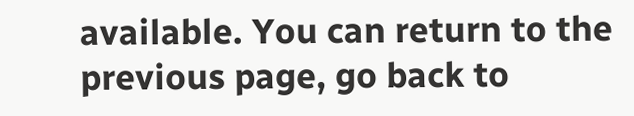available. You can return to the previous page, go back to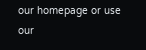our homepage or use our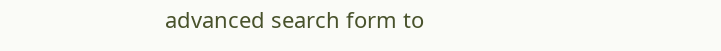advanced search form to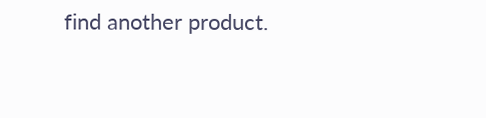find another product.